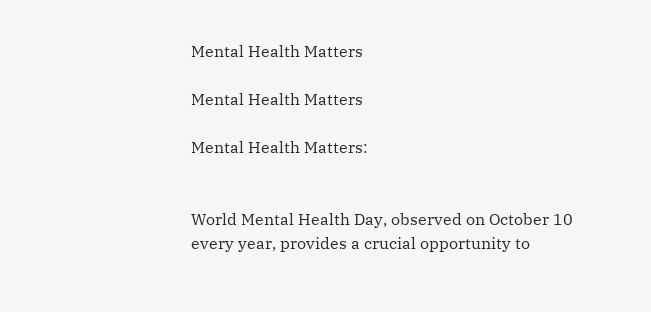Mental Health Matters

Mental Health Matters

Mental Health Matters:


World Mental Health Day, observed on October 10 every year, provides a crucial opportunity to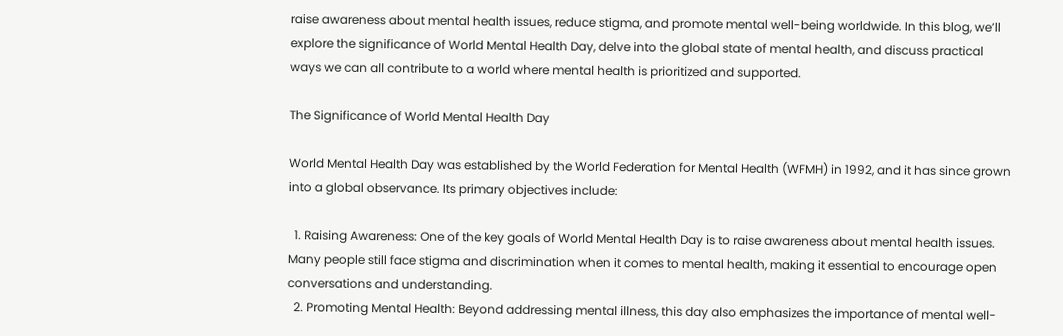raise awareness about mental health issues, reduce stigma, and promote mental well-being worldwide. In this blog, we’ll explore the significance of World Mental Health Day, delve into the global state of mental health, and discuss practical ways we can all contribute to a world where mental health is prioritized and supported.

The Significance of World Mental Health Day

World Mental Health Day was established by the World Federation for Mental Health (WFMH) in 1992, and it has since grown into a global observance. Its primary objectives include:

  1. Raising Awareness: One of the key goals of World Mental Health Day is to raise awareness about mental health issues. Many people still face stigma and discrimination when it comes to mental health, making it essential to encourage open conversations and understanding.
  2. Promoting Mental Health: Beyond addressing mental illness, this day also emphasizes the importance of mental well-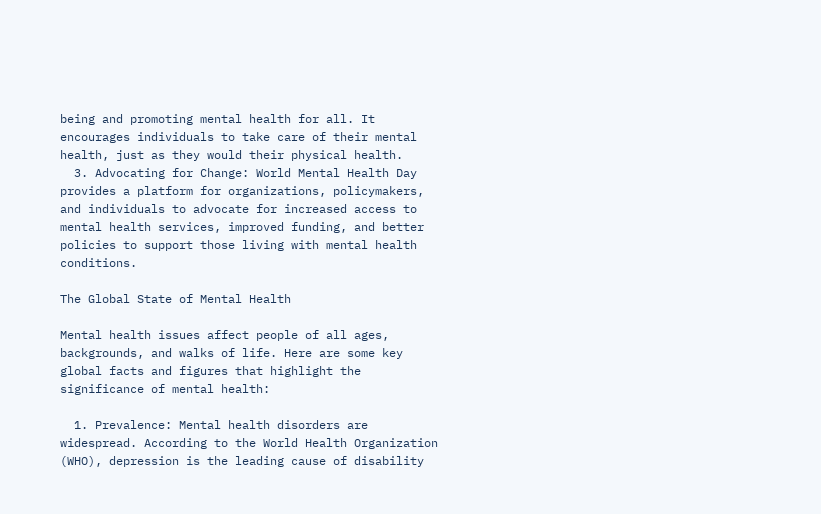being and promoting mental health for all. It encourages individuals to take care of their mental health, just as they would their physical health.
  3. Advocating for Change: World Mental Health Day provides a platform for organizations, policymakers, and individuals to advocate for increased access to mental health services, improved funding, and better policies to support those living with mental health conditions.

The Global State of Mental Health

Mental health issues affect people of all ages, backgrounds, and walks of life. Here are some key global facts and figures that highlight the significance of mental health:

  1. Prevalence: Mental health disorders are widespread. According to the World Health Organization (WHO), depression is the leading cause of disability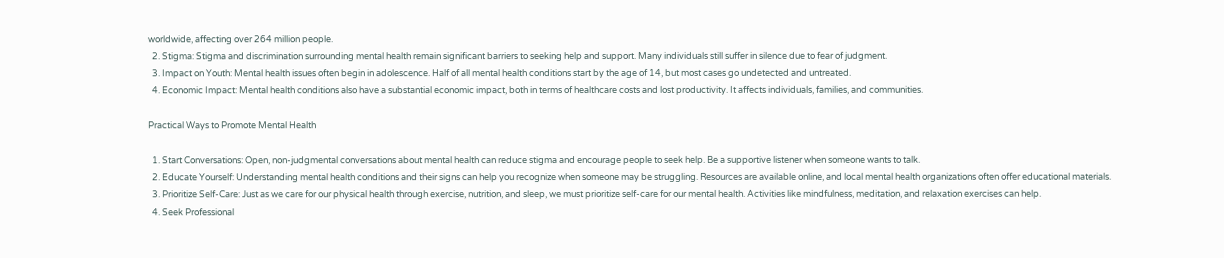worldwide, affecting over 264 million people.
  2. Stigma: Stigma and discrimination surrounding mental health remain significant barriers to seeking help and support. Many individuals still suffer in silence due to fear of judgment.
  3. Impact on Youth: Mental health issues often begin in adolescence. Half of all mental health conditions start by the age of 14, but most cases go undetected and untreated.
  4. Economic Impact: Mental health conditions also have a substantial economic impact, both in terms of healthcare costs and lost productivity. It affects individuals, families, and communities.

Practical Ways to Promote Mental Health

  1. Start Conversations: Open, non-judgmental conversations about mental health can reduce stigma and encourage people to seek help. Be a supportive listener when someone wants to talk.
  2. Educate Yourself: Understanding mental health conditions and their signs can help you recognize when someone may be struggling. Resources are available online, and local mental health organizations often offer educational materials.
  3. Prioritize Self-Care: Just as we care for our physical health through exercise, nutrition, and sleep, we must prioritize self-care for our mental health. Activities like mindfulness, meditation, and relaxation exercises can help.
  4. Seek Professional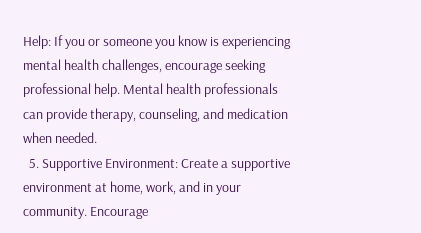Help: If you or someone you know is experiencing mental health challenges, encourage seeking professional help. Mental health professionals can provide therapy, counseling, and medication when needed.
  5. Supportive Environment: Create a supportive environment at home, work, and in your community. Encourage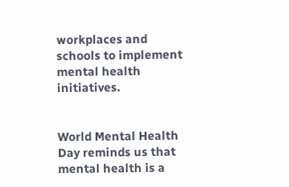workplaces and schools to implement mental health initiatives.


World Mental Health Day reminds us that mental health is a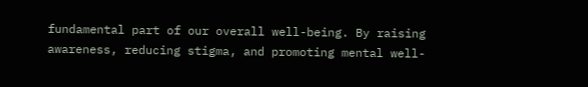fundamental part of our overall well-being. By raising awareness, reducing stigma, and promoting mental well-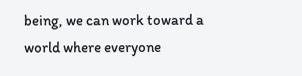being, we can work toward a world where everyone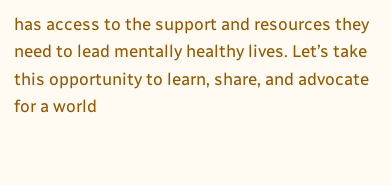has access to the support and resources they need to lead mentally healthy lives. Let’s take this opportunity to learn, share, and advocate for a world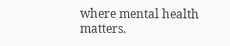where mental health matters.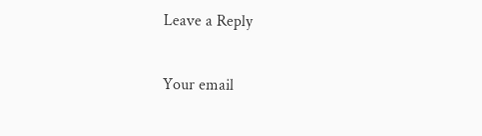Leave a Reply

Your email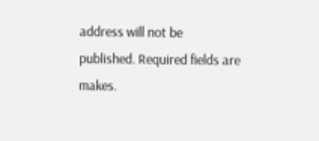address will not be published. Required fields are makes.